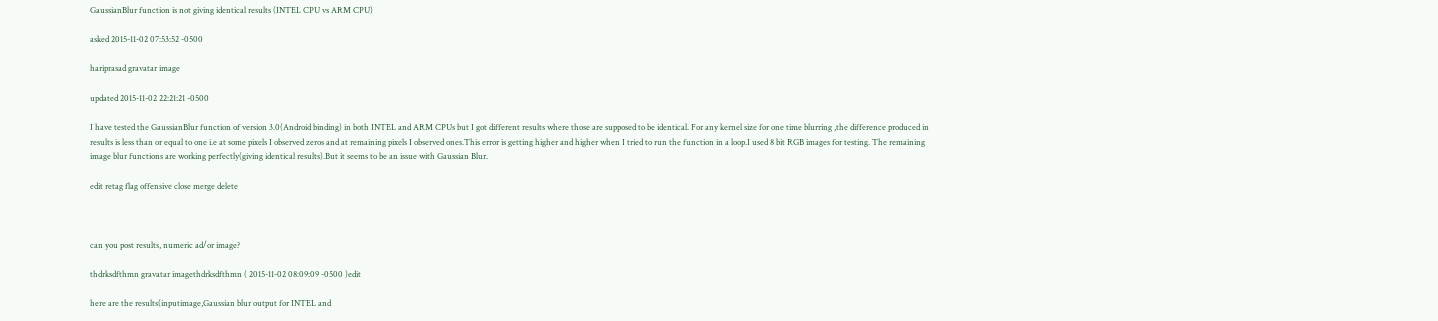GaussianBlur function is not giving identical results (INTEL CPU vs ARM CPU)

asked 2015-11-02 07:53:52 -0500

hariprasad gravatar image

updated 2015-11-02 22:21:21 -0500

I have tested the GaussianBlur function of version 3.0(Android binding) in both INTEL and ARM CPUs but I got different results where those are supposed to be identical. For any kernel size for one time blurring ,the difference produced in results is less than or equal to one i.e at some pixels I observed zeros and at remaining pixels I observed ones.This error is getting higher and higher when I tried to run the function in a loop.I used 8 bit RGB images for testing. The remaining image blur functions are working perfectly(giving identical results).But it seems to be an issue with Gaussian Blur.

edit retag flag offensive close merge delete



can you post results, numeric ad/or image?

thdrksdfthmn gravatar imagethdrksdfthmn ( 2015-11-02 08:09:09 -0500 )edit

here are the results(inputimage,Gaussian blur output for INTEL and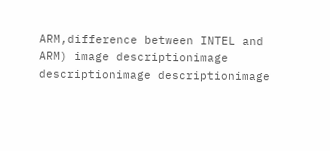ARM,difference between INTEL and ARM) image descriptionimage descriptionimage descriptionimage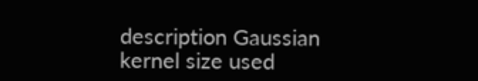description Gaussian kernel size used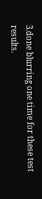3.done blurring one time for these test results.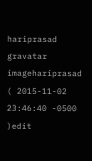hariprasad gravatar imagehariprasad ( 2015-11-02 23:46:40 -0500 )edit